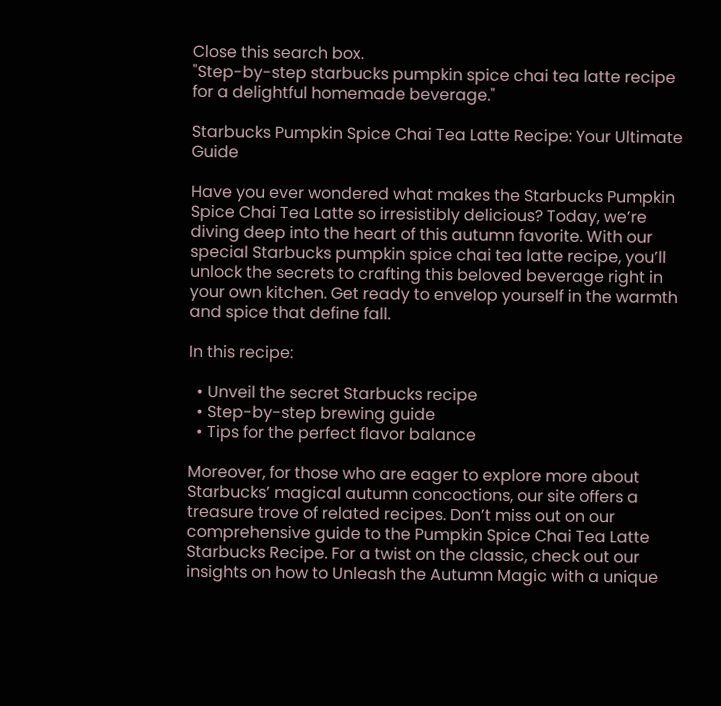Close this search box.
"Step-by-step starbucks pumpkin spice chai tea latte recipe for a delightful homemade beverage."

Starbucks Pumpkin Spice Chai Tea Latte Recipe: Your Ultimate Guide

Have you ever wondered what makes the Starbucks Pumpkin Spice Chai Tea Latte so irresistibly delicious? Today, we’re diving deep into the heart of this autumn favorite. With our special Starbucks pumpkin spice chai tea latte recipe, you’ll unlock the secrets to crafting this beloved beverage right in your own kitchen. Get ready to envelop yourself in the warmth and spice that define fall.

In this recipe:

  • Unveil the secret Starbucks recipe
  • Step-by-step brewing guide
  • Tips for the perfect flavor balance

Moreover, for those who are eager to explore more about Starbucks’ magical autumn concoctions, our site offers a treasure trove of related recipes. Don’t miss out on our comprehensive guide to the Pumpkin Spice Chai Tea Latte Starbucks Recipe. For a twist on the classic, check out our insights on how to Unleash the Autumn Magic with a unique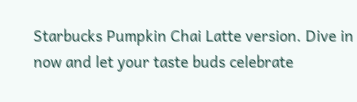Starbucks Pumpkin Chai Latte version. Dive in now and let your taste buds celebrate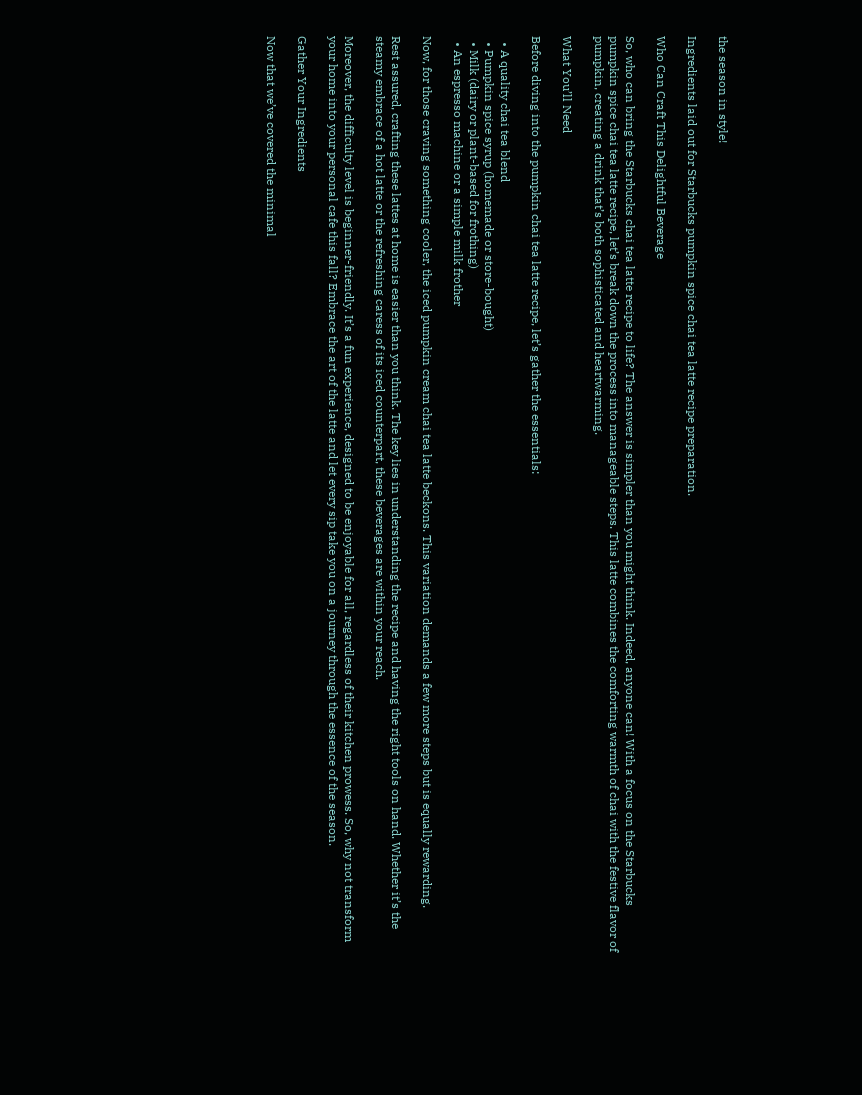the season in style!

Ingredients laid out for Starbucks pumpkin spice chai tea latte recipe preparation.

Who Can Craft This Delightful Beverage

So, who can bring the Starbucks chai tea latte recipe to life? The answer is simpler than you might think. Indeed, anyone can! With a focus on the Starbucks pumpkin spice chai tea latte recipe, let’s break down the process into manageable steps. This latte combines the comforting warmth of chai with the festive flavor of pumpkin, creating a drink that’s both sophisticated and heartwarming.

What You’ll Need

Before diving into the pumpkin chai tea latte recipe, let’s gather the essentials:

  • A quality chai tea blend
  • Pumpkin spice syrup (homemade or store-bought)
  • Milk (dairy or plant-based for frothing)
  • An espresso machine or a simple milk frother

Now, for those craving something cooler, the iced pumpkin cream chai tea latte beckons. This variation demands a few more steps but is equally rewarding.

Rest assured, crafting these lattes at home is easier than you think. The key lies in understanding the recipe and having the right tools on hand. Whether it’s the steamy embrace of a hot latte or the refreshing caress of its iced counterpart, these beverages are within your reach.

Moreover, the difficulty level is beginner-friendly. It’s a fun experience, designed to be enjoyable for all, regardless of their kitchen prowess. So, why not transform your home into your personal cafe this fall? Embrace the art of the latte and let every sip take you on a journey through the essence of the season.

Gather Your Ingredients

Now that we’ve covered the minimal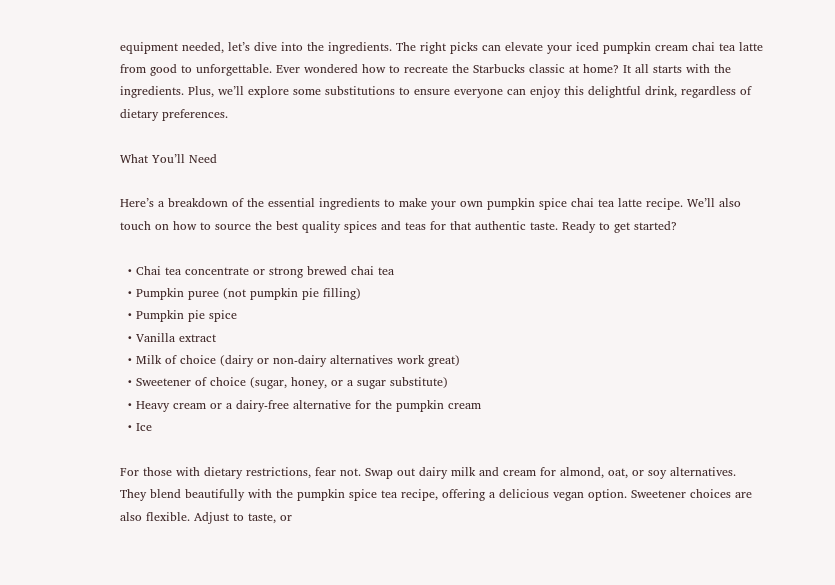equipment needed, let’s dive into the ingredients. The right picks can elevate your iced pumpkin cream chai tea latte from good to unforgettable. Ever wondered how to recreate the Starbucks classic at home? It all starts with the ingredients. Plus, we’ll explore some substitutions to ensure everyone can enjoy this delightful drink, regardless of dietary preferences.

What You’ll Need

Here’s a breakdown of the essential ingredients to make your own pumpkin spice chai tea latte recipe. We’ll also touch on how to source the best quality spices and teas for that authentic taste. Ready to get started?

  • Chai tea concentrate or strong brewed chai tea
  • Pumpkin puree (not pumpkin pie filling)
  • Pumpkin pie spice
  • Vanilla extract
  • Milk of choice (dairy or non-dairy alternatives work great)
  • Sweetener of choice (sugar, honey, or a sugar substitute)
  • Heavy cream or a dairy-free alternative for the pumpkin cream
  • Ice

For those with dietary restrictions, fear not. Swap out dairy milk and cream for almond, oat, or soy alternatives. They blend beautifully with the pumpkin spice tea recipe, offering a delicious vegan option. Sweetener choices are also flexible. Adjust to taste, or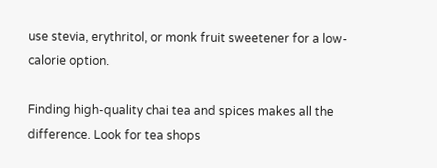use stevia, erythritol, or monk fruit sweetener for a low-calorie option.

Finding high-quality chai tea and spices makes all the difference. Look for tea shops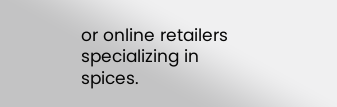or online retailers specializing in spices.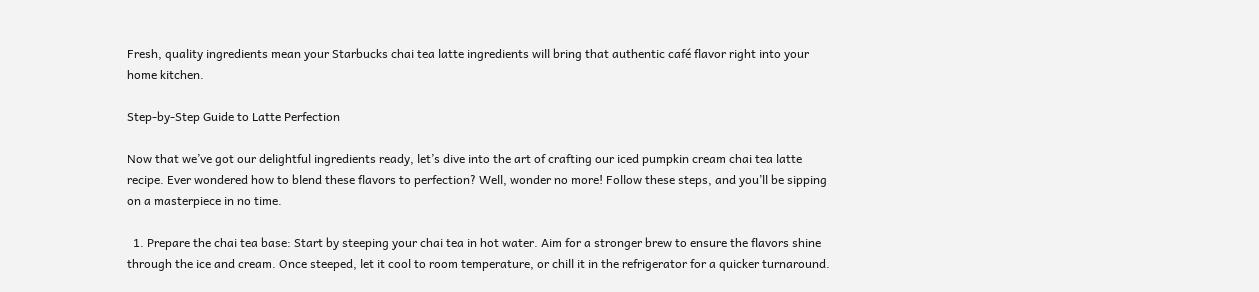Fresh, quality ingredients mean your Starbucks chai tea latte ingredients will bring that authentic café flavor right into your home kitchen.

Step-by-Step Guide to Latte Perfection

Now that we’ve got our delightful ingredients ready, let’s dive into the art of crafting our iced pumpkin cream chai tea latte recipe. Ever wondered how to blend these flavors to perfection? Well, wonder no more! Follow these steps, and you’ll be sipping on a masterpiece in no time.

  1. Prepare the chai tea base: Start by steeping your chai tea in hot water. Aim for a stronger brew to ensure the flavors shine through the ice and cream. Once steeped, let it cool to room temperature, or chill it in the refrigerator for a quicker turnaround.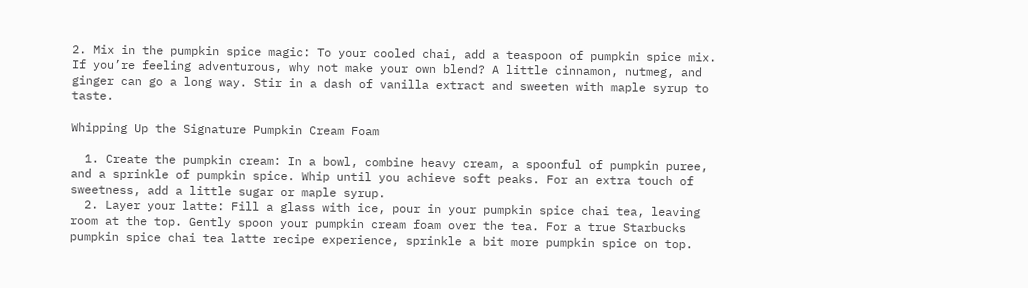2. Mix in the pumpkin spice magic: To your cooled chai, add a teaspoon of pumpkin spice mix. If you’re feeling adventurous, why not make your own blend? A little cinnamon, nutmeg, and ginger can go a long way. Stir in a dash of vanilla extract and sweeten with maple syrup to taste.

Whipping Up the Signature Pumpkin Cream Foam

  1. Create the pumpkin cream: In a bowl, combine heavy cream, a spoonful of pumpkin puree, and a sprinkle of pumpkin spice. Whip until you achieve soft peaks. For an extra touch of sweetness, add a little sugar or maple syrup.
  2. Layer your latte: Fill a glass with ice, pour in your pumpkin spice chai tea, leaving room at the top. Gently spoon your pumpkin cream foam over the tea. For a true Starbucks pumpkin spice chai tea latte recipe experience, sprinkle a bit more pumpkin spice on top.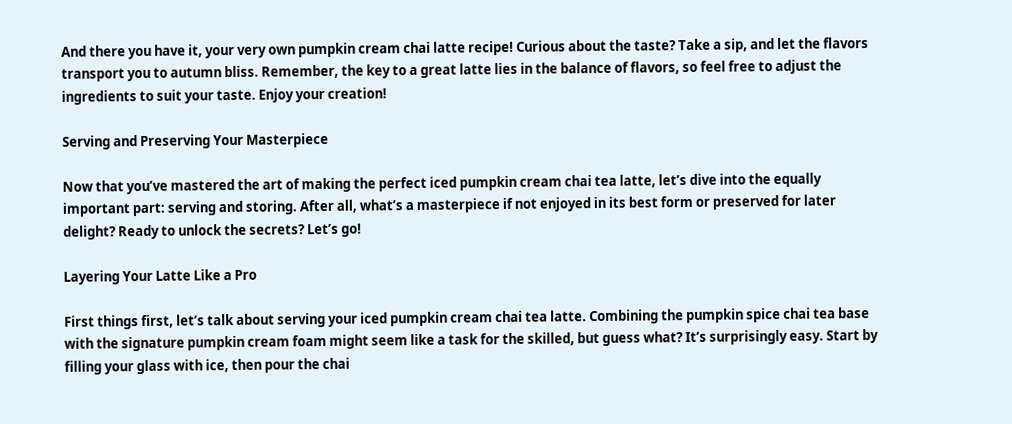And there you have it, your very own pumpkin cream chai latte recipe! Curious about the taste? Take a sip, and let the flavors transport you to autumn bliss. Remember, the key to a great latte lies in the balance of flavors, so feel free to adjust the ingredients to suit your taste. Enjoy your creation!

Serving and Preserving Your Masterpiece

Now that you’ve mastered the art of making the perfect iced pumpkin cream chai tea latte, let’s dive into the equally important part: serving and storing. After all, what’s a masterpiece if not enjoyed in its best form or preserved for later delight? Ready to unlock the secrets? Let’s go!

Layering Your Latte Like a Pro

First things first, let’s talk about serving your iced pumpkin cream chai tea latte. Combining the pumpkin spice chai tea base with the signature pumpkin cream foam might seem like a task for the skilled, but guess what? It’s surprisingly easy. Start by filling your glass with ice, then pour the chai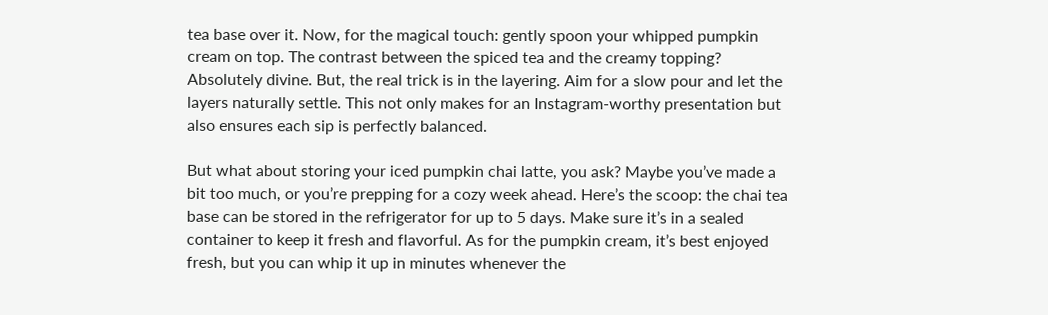tea base over it. Now, for the magical touch: gently spoon your whipped pumpkin cream on top. The contrast between the spiced tea and the creamy topping? Absolutely divine. But, the real trick is in the layering. Aim for a slow pour and let the layers naturally settle. This not only makes for an Instagram-worthy presentation but also ensures each sip is perfectly balanced.

But what about storing your iced pumpkin chai latte, you ask? Maybe you’ve made a bit too much, or you’re prepping for a cozy week ahead. Here’s the scoop: the chai tea base can be stored in the refrigerator for up to 5 days. Make sure it’s in a sealed container to keep it fresh and flavorful. As for the pumpkin cream, it’s best enjoyed fresh, but you can whip it up in minutes whenever the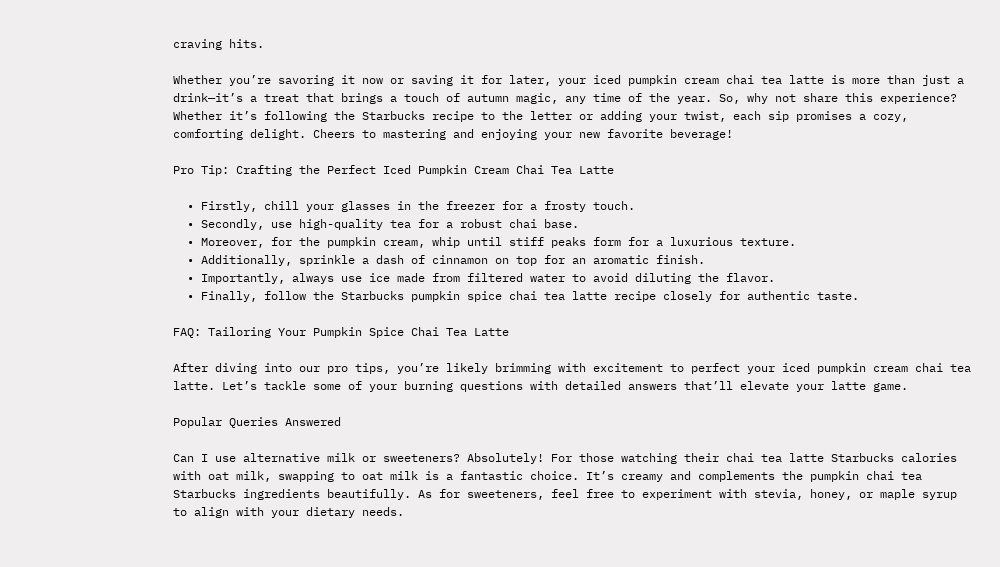craving hits.

Whether you’re savoring it now or saving it for later, your iced pumpkin cream chai tea latte is more than just a drink—it’s a treat that brings a touch of autumn magic, any time of the year. So, why not share this experience? Whether it’s following the Starbucks recipe to the letter or adding your twist, each sip promises a cozy, comforting delight. Cheers to mastering and enjoying your new favorite beverage!

Pro Tip: Crafting the Perfect Iced Pumpkin Cream Chai Tea Latte

  • Firstly, chill your glasses in the freezer for a frosty touch.
  • Secondly, use high-quality tea for a robust chai base.
  • Moreover, for the pumpkin cream, whip until stiff peaks form for a luxurious texture.
  • Additionally, sprinkle a dash of cinnamon on top for an aromatic finish.
  • Importantly, always use ice made from filtered water to avoid diluting the flavor.
  • Finally, follow the Starbucks pumpkin spice chai tea latte recipe closely for authentic taste.

FAQ: Tailoring Your Pumpkin Spice Chai Tea Latte

After diving into our pro tips, you’re likely brimming with excitement to perfect your iced pumpkin cream chai tea latte. Let’s tackle some of your burning questions with detailed answers that’ll elevate your latte game.

Popular Queries Answered

Can I use alternative milk or sweeteners? Absolutely! For those watching their chai tea latte Starbucks calories with oat milk, swapping to oat milk is a fantastic choice. It’s creamy and complements the pumpkin chai tea Starbucks ingredients beautifully. As for sweeteners, feel free to experiment with stevia, honey, or maple syrup to align with your dietary needs.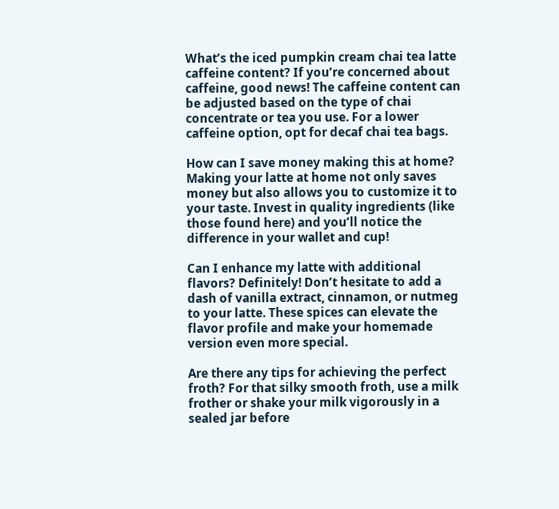What’s the iced pumpkin cream chai tea latte caffeine content? If you’re concerned about caffeine, good news! The caffeine content can be adjusted based on the type of chai concentrate or tea you use. For a lower caffeine option, opt for decaf chai tea bags.

How can I save money making this at home? Making your latte at home not only saves money but also allows you to customize it to your taste. Invest in quality ingredients (like those found here) and you’ll notice the difference in your wallet and cup!

Can I enhance my latte with additional flavors? Definitely! Don’t hesitate to add a dash of vanilla extract, cinnamon, or nutmeg to your latte. These spices can elevate the flavor profile and make your homemade version even more special.

Are there any tips for achieving the perfect froth? For that silky smooth froth, use a milk frother or shake your milk vigorously in a sealed jar before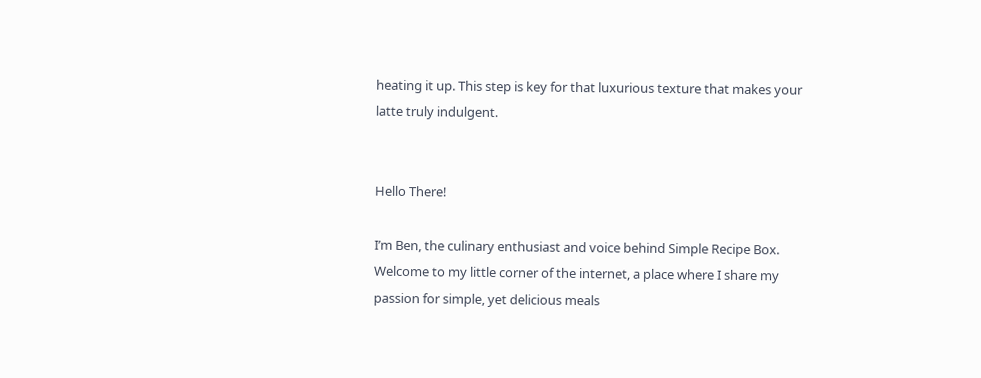heating it up. This step is key for that luxurious texture that makes your latte truly indulgent.


Hello There!

I’m Ben, the culinary enthusiast and voice behind Simple Recipe Box. Welcome to my little corner of the internet, a place where I share my passion for simple, yet delicious meals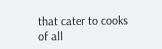that cater to cooks of all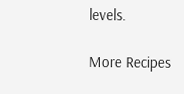levels.

More Recipes